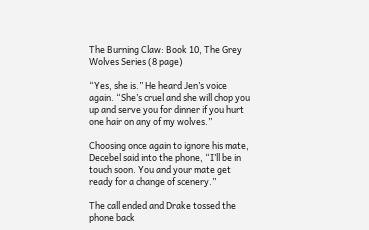The Burning Claw: Book 10, The Grey Wolves Series (8 page)

“Yes, she is.” He heard Jen’s voice again. “She’s cruel and she will chop you up and serve you for dinner if you hurt one hair on any of my wolves.”

Choosing once again to ignore his mate, Decebel said into the phone, “I’ll be in touch soon. You and your mate get ready for a change of scenery.”

The call ended and Drake tossed the phone back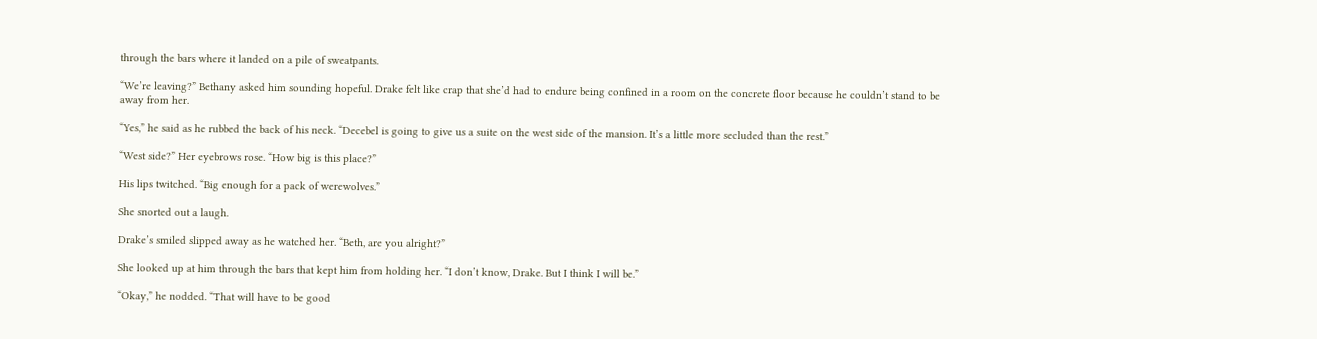through the bars where it landed on a pile of sweatpants.

“We’re leaving?” Bethany asked him sounding hopeful. Drake felt like crap that she’d had to endure being confined in a room on the concrete floor because he couldn’t stand to be away from her.

“Yes,” he said as he rubbed the back of his neck. “Decebel is going to give us a suite on the west side of the mansion. It’s a little more secluded than the rest.”

“West side?” Her eyebrows rose. “How big is this place?”

His lips twitched. “Big enough for a pack of werewolves.”

She snorted out a laugh.

Drake’s smiled slipped away as he watched her. “Beth, are you alright?”

She looked up at him through the bars that kept him from holding her. “I don’t know, Drake. But I think I will be.”

“Okay,” he nodded. “That will have to be good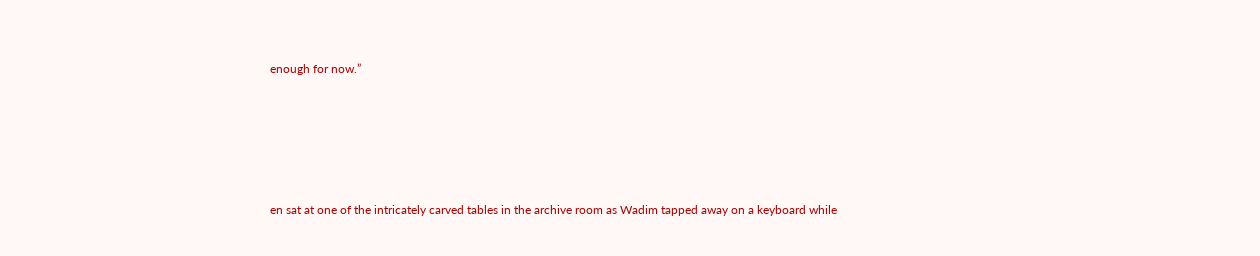enough for now.”





en sat at one of the intricately carved tables in the archive room as Wadim tapped away on a keyboard while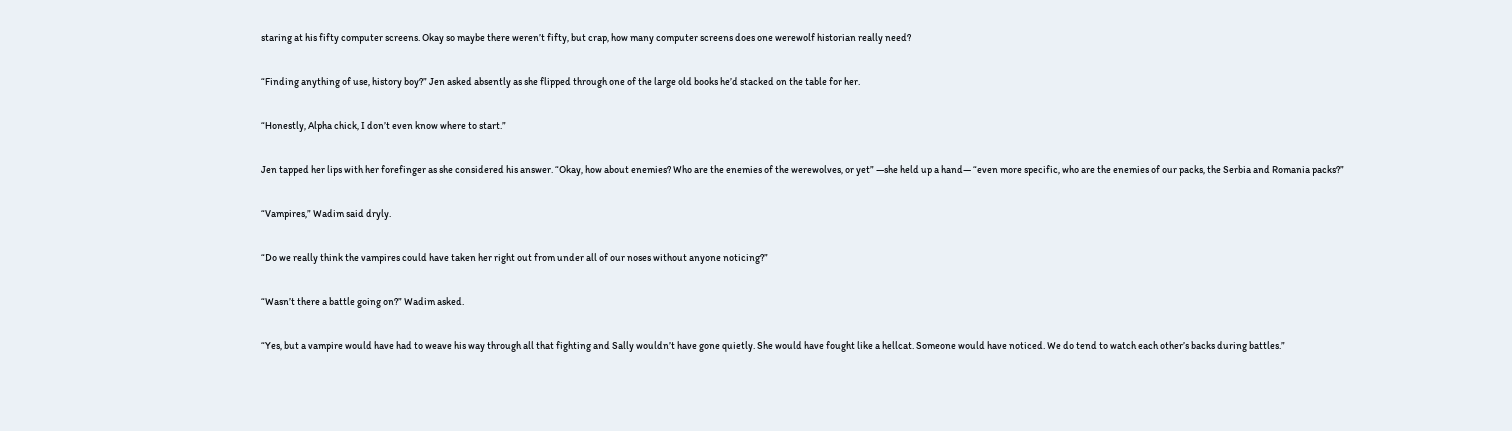staring at his fifty computer screens. Okay so maybe there weren’t fifty, but crap, how many computer screens does one werewolf historian really need?

“Finding anything of use, history boy?” Jen asked absently as she flipped through one of the large old books he’d stacked on the table for her.

“Honestly, Alpha chick, I don’t even know where to start.”

Jen tapped her lips with her forefinger as she considered his answer. “Okay, how about enemies? Who are the enemies of the werewolves, or yet” —she held up a hand— “even more specific, who are the enemies of our packs, the Serbia and Romania packs?”

“Vampires,” Wadim said dryly.

“Do we really think the vampires could have taken her right out from under all of our noses without anyone noticing?”

“Wasn’t there a battle going on?” Wadim asked.

“Yes, but a vampire would have had to weave his way through all that fighting and Sally wouldn’t have gone quietly. She would have fought like a hellcat. Someone would have noticed. We do tend to watch each other’s backs during battles.”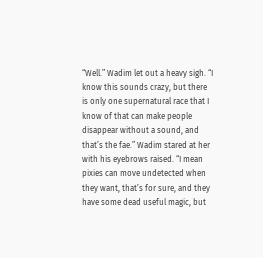“Well.” Wadim let out a heavy sigh. “I know this sounds crazy, but there is only one supernatural race that I know of that can make people disappear without a sound, and that’s the fae.” Wadim stared at her with his eyebrows raised. “I mean pixies can move undetected when they want, that’s for sure, and they have some dead useful magic, but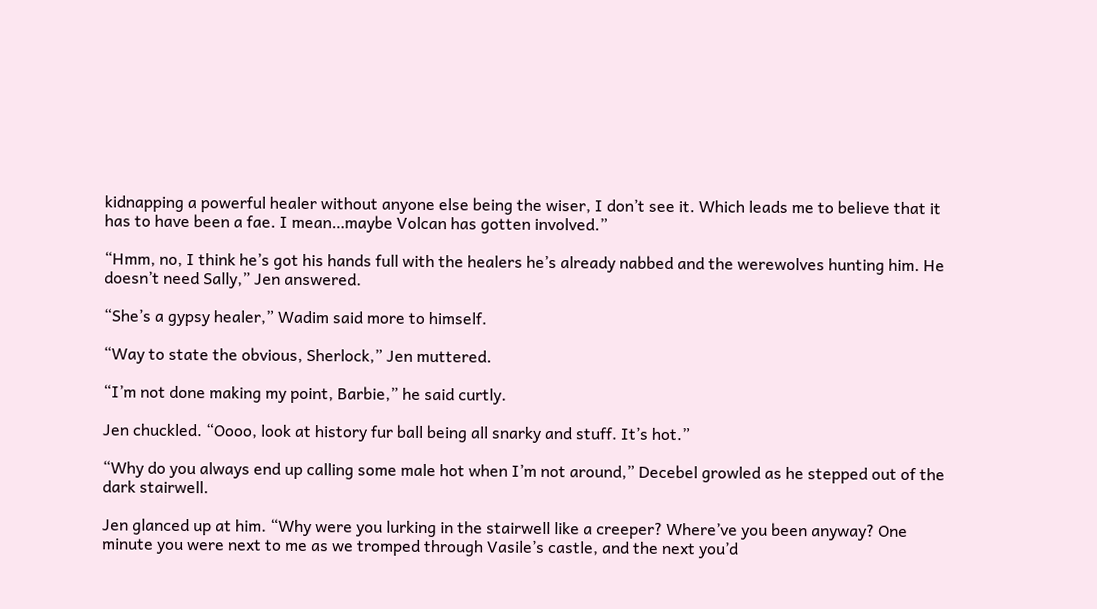kidnapping a powerful healer without anyone else being the wiser, I don’t see it. Which leads me to believe that it has to have been a fae. I mean…maybe Volcan has gotten involved.”

“Hmm, no, I think he’s got his hands full with the healers he’s already nabbed and the werewolves hunting him. He doesn’t need Sally,” Jen answered.

“She’s a gypsy healer,” Wadim said more to himself.

“Way to state the obvious, Sherlock,” Jen muttered.

“I’m not done making my point, Barbie,” he said curtly.

Jen chuckled. “Oooo, look at history fur ball being all snarky and stuff. It’s hot.”

“Why do you always end up calling some male hot when I’m not around,” Decebel growled as he stepped out of the dark stairwell.

Jen glanced up at him. “Why were you lurking in the stairwell like a creeper? Where’ve you been anyway? One minute you were next to me as we tromped through Vasile’s castle, and the next you’d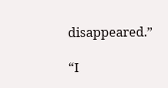disappeared.”

“I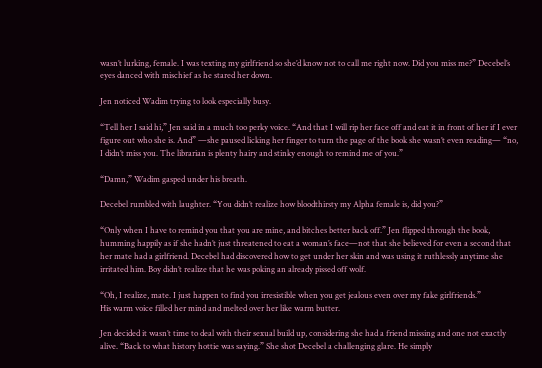wasn’t lurking, female. I was texting my girlfriend so she’d know not to call me right now. Did you miss me?” Decebel’s eyes danced with mischief as he stared her down.

Jen noticed Wadim trying to look especially busy.

“Tell her I said hi,” Jen said in a much too perky voice. “And that I will rip her face off and eat it in front of her if I ever figure out who she is. And” —she paused licking her finger to turn the page of the book she wasn’t even reading— “no, I didn’t miss you. The librarian is plenty hairy and stinky enough to remind me of you.”

“Damn,” Wadim gasped under his breath.

Decebel rumbled with laughter. “You didn’t realize how bloodthirsty my Alpha female is, did you?”

“Only when I have to remind you that you are mine, and bitches better back off.” Jen flipped through the book, humming happily as if she hadn’t just threatened to eat a woman’s face—not that she believed for even a second that her mate had a girlfriend. Decebel had discovered how to get under her skin and was using it ruthlessly anytime she irritated him. Boy didn’t realize that he was poking an already pissed off wolf.

“Oh, I realize, mate. I just happen to find you irresistible when you get jealous even over my fake girlfriends.”
His warm voice filled her mind and melted over her like warm butter.

Jen decided it wasn’t time to deal with their sexual build up, considering she had a friend missing and one not exactly alive. “Back to what history hottie was saying.” She shot Decebel a challenging glare. He simply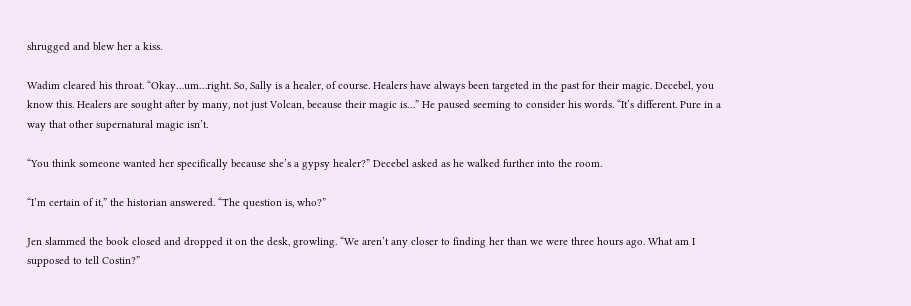shrugged and blew her a kiss.

Wadim cleared his throat. “Okay…um…right. So, Sally is a healer, of course. Healers have always been targeted in the past for their magic. Decebel, you know this. Healers are sought after by many, not just Volcan, because their magic is…” He paused seeming to consider his words. “It’s different. Pure in a way that other supernatural magic isn’t.

“You think someone wanted her specifically because she’s a gypsy healer?” Decebel asked as he walked further into the room.

“I’m certain of it,” the historian answered. “The question is, who?”

Jen slammed the book closed and dropped it on the desk, growling. “We aren’t any closer to finding her than we were three hours ago. What am I supposed to tell Costin?”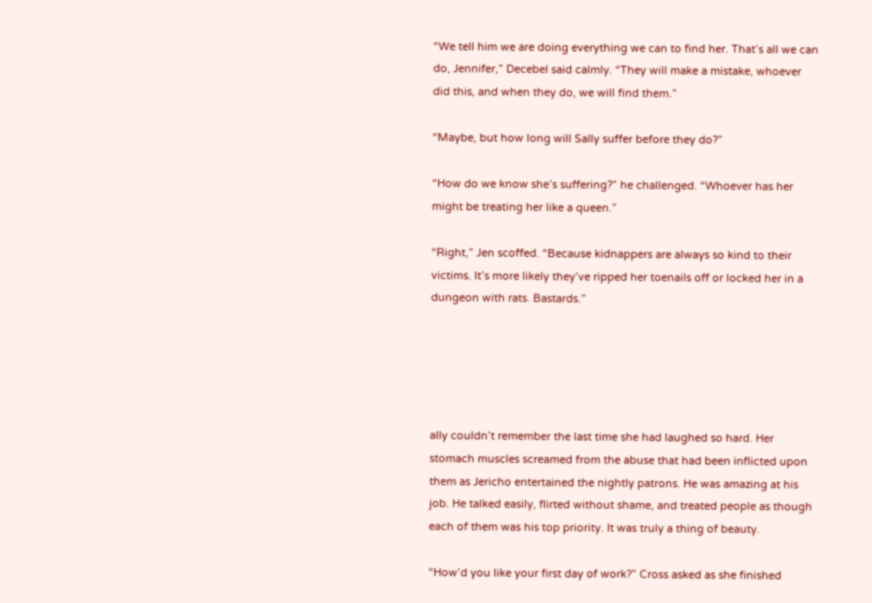“We tell him we are doing everything we can to find her. That’s all we can do, Jennifer,” Decebel said calmly. “They will make a mistake, whoever did this, and when they do, we will find them.”

“Maybe, but how long will Sally suffer before they do?”

“How do we know she’s suffering?” he challenged. “Whoever has her might be treating her like a queen.”

“Right,” Jen scoffed. “Because kidnappers are always so kind to their victims. It’s more likely they’ve ripped her toenails off or locked her in a dungeon with rats. Bastards.”





ally couldn’t remember the last time she had laughed so hard. Her stomach muscles screamed from the abuse that had been inflicted upon them as Jericho entertained the nightly patrons. He was amazing at his job. He talked easily, flirted without shame, and treated people as though each of them was his top priority. It was truly a thing of beauty.

“How’d you like your first day of work?” Cross asked as she finished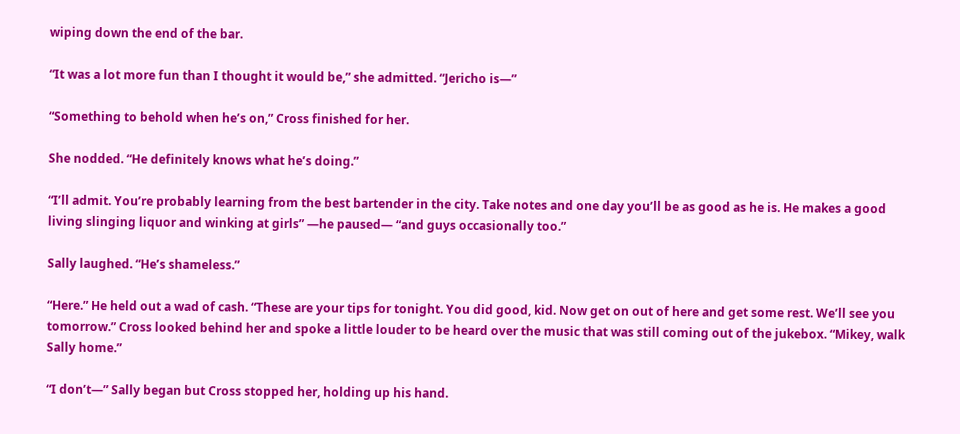wiping down the end of the bar.

“It was a lot more fun than I thought it would be,” she admitted. “Jericho is—”

“Something to behold when he’s on,” Cross finished for her.

She nodded. “He definitely knows what he’s doing.”

“I’ll admit. You’re probably learning from the best bartender in the city. Take notes and one day you’ll be as good as he is. He makes a good living slinging liquor and winking at girls” —he paused— “and guys occasionally too.”

Sally laughed. “He’s shameless.”

“Here.” He held out a wad of cash. “These are your tips for tonight. You did good, kid. Now get on out of here and get some rest. We’ll see you tomorrow.” Cross looked behind her and spoke a little louder to be heard over the music that was still coming out of the jukebox. “Mikey, walk Sally home.”

“I don’t—” Sally began but Cross stopped her, holding up his hand.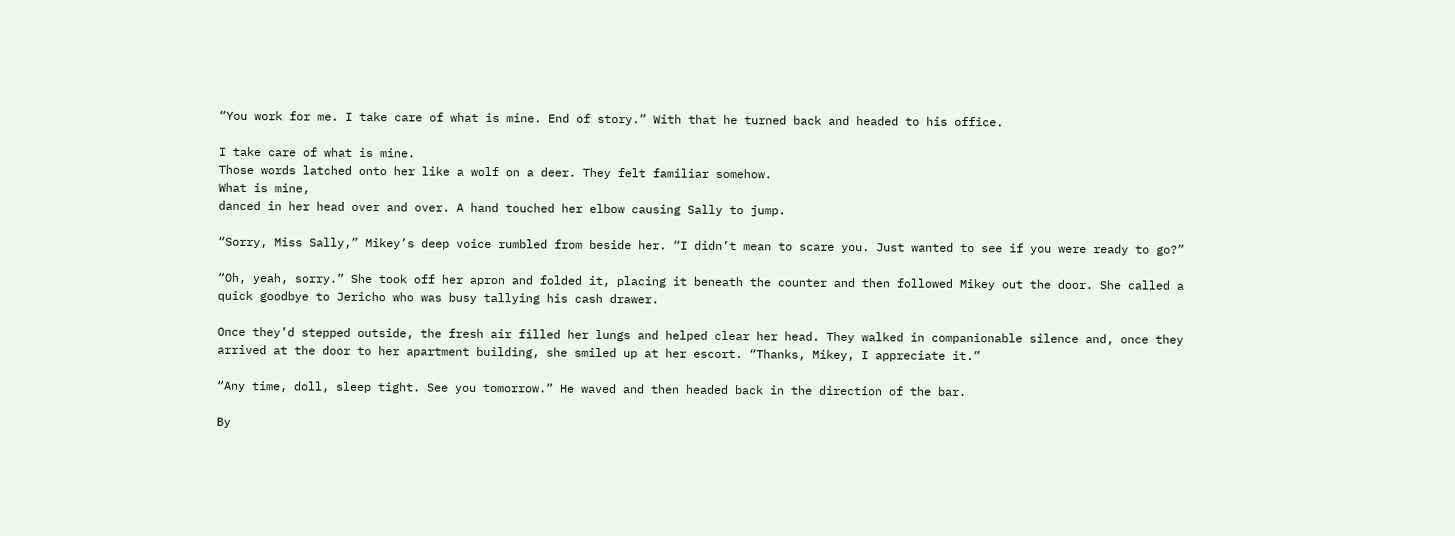“You work for me. I take care of what is mine. End of story.” With that he turned back and headed to his office.

I take care of what is mine.
Those words latched onto her like a wolf on a deer. They felt familiar somehow.
What is mine,
danced in her head over and over. A hand touched her elbow causing Sally to jump.

“Sorry, Miss Sally,” Mikey’s deep voice rumbled from beside her. “I didn’t mean to scare you. Just wanted to see if you were ready to go?”

“Oh, yeah, sorry.” She took off her apron and folded it, placing it beneath the counter and then followed Mikey out the door. She called a quick goodbye to Jericho who was busy tallying his cash drawer.

Once they’d stepped outside, the fresh air filled her lungs and helped clear her head. They walked in companionable silence and, once they arrived at the door to her apartment building, she smiled up at her escort. “Thanks, Mikey, I appreciate it.”

“Any time, doll, sleep tight. See you tomorrow.” He waved and then headed back in the direction of the bar.

By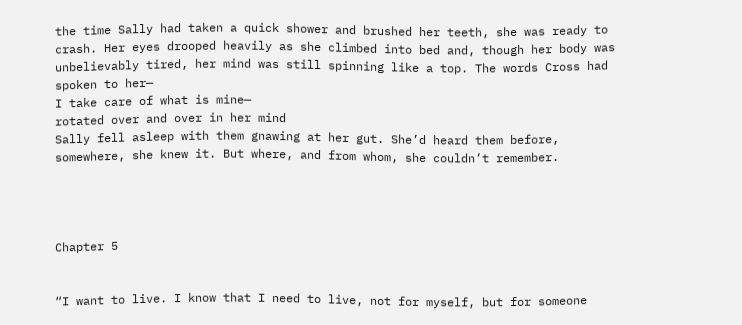the time Sally had taken a quick shower and brushed her teeth, she was ready to crash. Her eyes drooped heavily as she climbed into bed and, though her body was unbelievably tired, her mind was still spinning like a top. The words Cross had spoken to her—
I take care of what is mine—
rotated over and over in her mind
Sally fell asleep with them gnawing at her gut. She’d heard them before, somewhere, she knew it. But where, and from whom, she couldn’t remember.




Chapter 5


“I want to live. I know that I need to live, not for myself, but for someone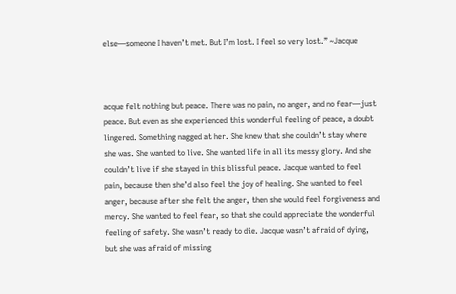else—someone I haven’t met. But I’m lost. I feel so very lost.” ~Jacque



acque felt nothing but peace. There was no pain, no anger, and no fear—just peace. But even as she experienced this wonderful feeling of peace, a doubt lingered. Something nagged at her. She knew that she couldn’t stay where she was. She wanted to live. She wanted life in all its messy glory. And she couldn’t live if she stayed in this blissful peace. Jacque wanted to feel pain, because then she’d also feel the joy of healing. She wanted to feel anger, because after she felt the anger, then she would feel forgiveness and mercy. She wanted to feel fear, so that she could appreciate the wonderful feeling of safety. She wasn’t ready to die. Jacque wasn’t afraid of dying, but she was afraid of missing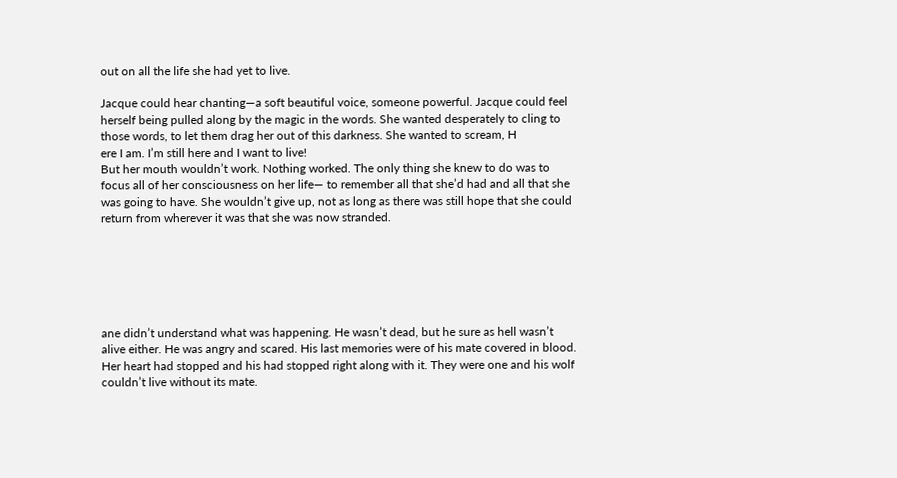out on all the life she had yet to live.

Jacque could hear chanting—a soft beautiful voice, someone powerful. Jacque could feel herself being pulled along by the magic in the words. She wanted desperately to cling to those words, to let them drag her out of this darkness. She wanted to scream, H
ere I am. I’m still here and I want to live!
But her mouth wouldn’t work. Nothing worked. The only thing she knew to do was to focus all of her consciousness on her life— to remember all that she’d had and all that she was going to have. She wouldn’t give up, not as long as there was still hope that she could return from wherever it was that she was now stranded.






ane didn’t understand what was happening. He wasn’t dead, but he sure as hell wasn’t alive either. He was angry and scared. His last memories were of his mate covered in blood. Her heart had stopped and his had stopped right along with it. They were one and his wolf couldn’t live without its mate.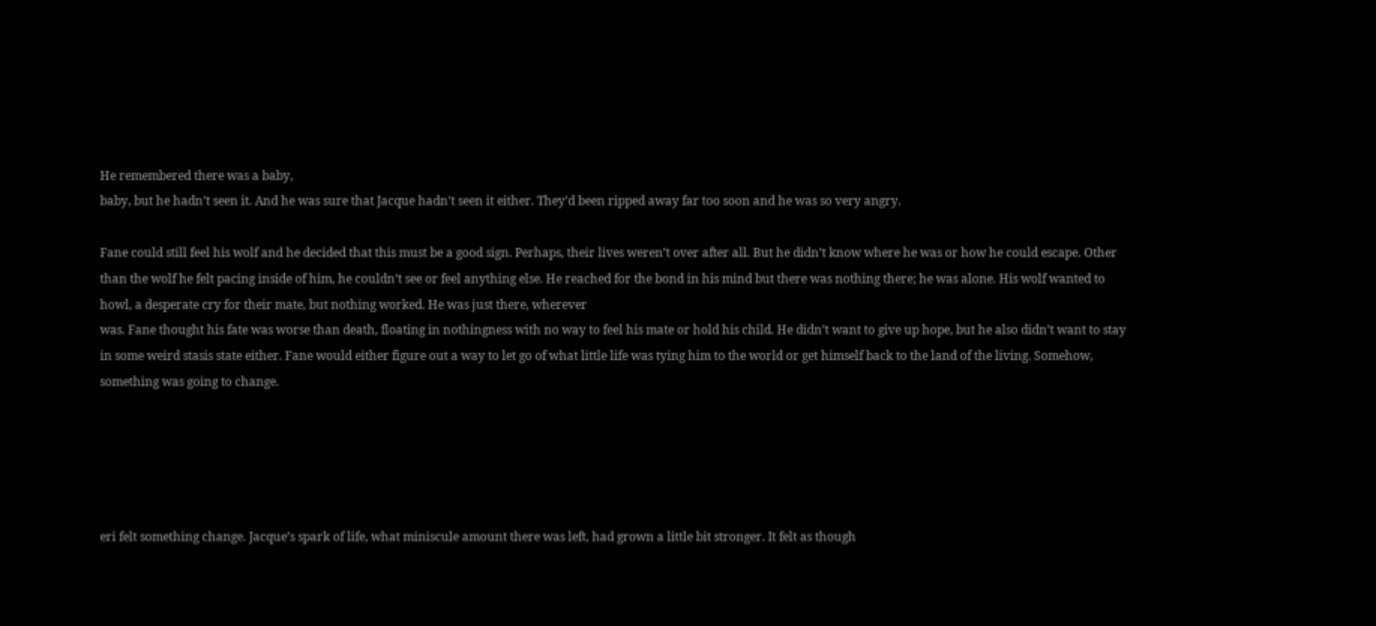He remembered there was a baby,
baby, but he hadn’t seen it. And he was sure that Jacque hadn’t seen it either. They’d been ripped away far too soon and he was so very angry.

Fane could still feel his wolf and he decided that this must be a good sign. Perhaps, their lives weren’t over after all. But he didn’t know where he was or how he could escape. Other than the wolf he felt pacing inside of him, he couldn’t see or feel anything else. He reached for the bond in his mind but there was nothing there; he was alone. His wolf wanted to howl, a desperate cry for their mate, but nothing worked. He was just there, wherever
was. Fane thought his fate was worse than death, floating in nothingness with no way to feel his mate or hold his child. He didn’t want to give up hope, but he also didn’t want to stay in some weird stasis state either. Fane would either figure out a way to let go of what little life was tying him to the world or get himself back to the land of the living. Somehow, something was going to change.





eri felt something change. Jacque’s spark of life, what miniscule amount there was left, had grown a little bit stronger. It felt as though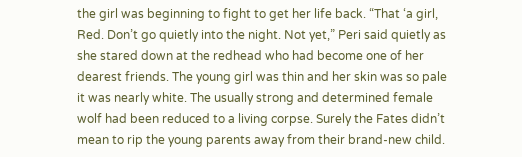the girl was beginning to fight to get her life back. “That ‘a girl, Red. Don’t go quietly into the night. Not yet,” Peri said quietly as she stared down at the redhead who had become one of her dearest friends. The young girl was thin and her skin was so pale it was nearly white. The usually strong and determined female wolf had been reduced to a living corpse. Surely the Fates didn’t mean to rip the young parents away from their brand-new child.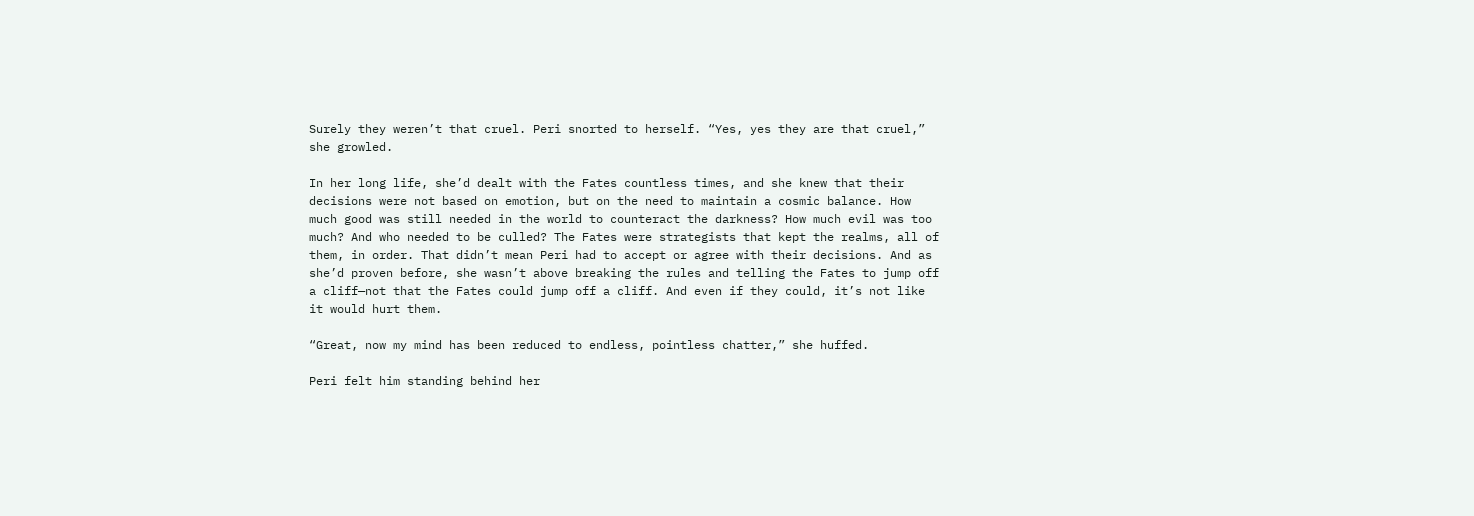Surely they weren’t that cruel. Peri snorted to herself. “Yes, yes they are that cruel,” she growled.

In her long life, she’d dealt with the Fates countless times, and she knew that their decisions were not based on emotion, but on the need to maintain a cosmic balance. How much good was still needed in the world to counteract the darkness? How much evil was too much? And who needed to be culled? The Fates were strategists that kept the realms, all of them, in order. That didn’t mean Peri had to accept or agree with their decisions. And as she’d proven before, she wasn’t above breaking the rules and telling the Fates to jump off a cliff—not that the Fates could jump off a cliff. And even if they could, it’s not like it would hurt them.

“Great, now my mind has been reduced to endless, pointless chatter,” she huffed.

Peri felt him standing behind her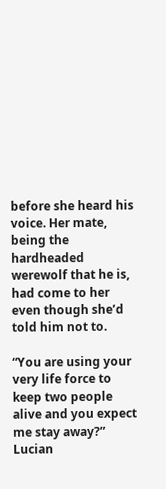before she heard his voice. Her mate, being the hardheaded werewolf that he is, had come to her even though she’d told him not to.

“You are using your very life force to keep two people alive and you expect me stay away?” Lucian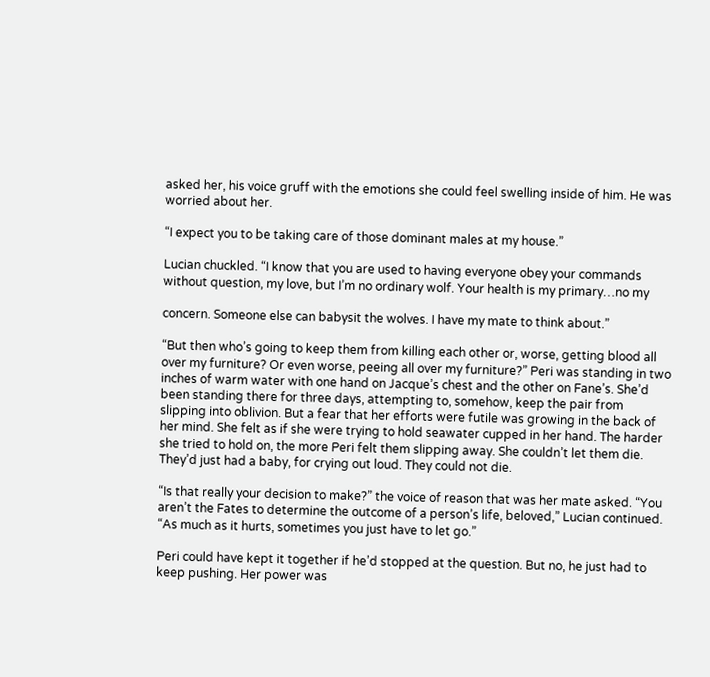asked her, his voice gruff with the emotions she could feel swelling inside of him. He was worried about her.

“I expect you to be taking care of those dominant males at my house.”

Lucian chuckled. “I know that you are used to having everyone obey your commands without question, my love, but I’m no ordinary wolf. Your health is my primary…no my

concern. Someone else can babysit the wolves. I have my mate to think about.”

“But then who’s going to keep them from killing each other or, worse, getting blood all over my furniture? Or even worse, peeing all over my furniture?” Peri was standing in two inches of warm water with one hand on Jacque’s chest and the other on Fane’s. She’d been standing there for three days, attempting to, somehow, keep the pair from slipping into oblivion. But a fear that her efforts were futile was growing in the back of her mind. She felt as if she were trying to hold seawater cupped in her hand. The harder she tried to hold on, the more Peri felt them slipping away. She couldn’t let them die. They’d just had a baby, for crying out loud. They could not die.

“Is that really your decision to make?” the voice of reason that was her mate asked. “You aren’t the Fates to determine the outcome of a person’s life, beloved,” Lucian continued. “As much as it hurts, sometimes you just have to let go.”

Peri could have kept it together if he’d stopped at the question. But no, he just had to keep pushing. Her power was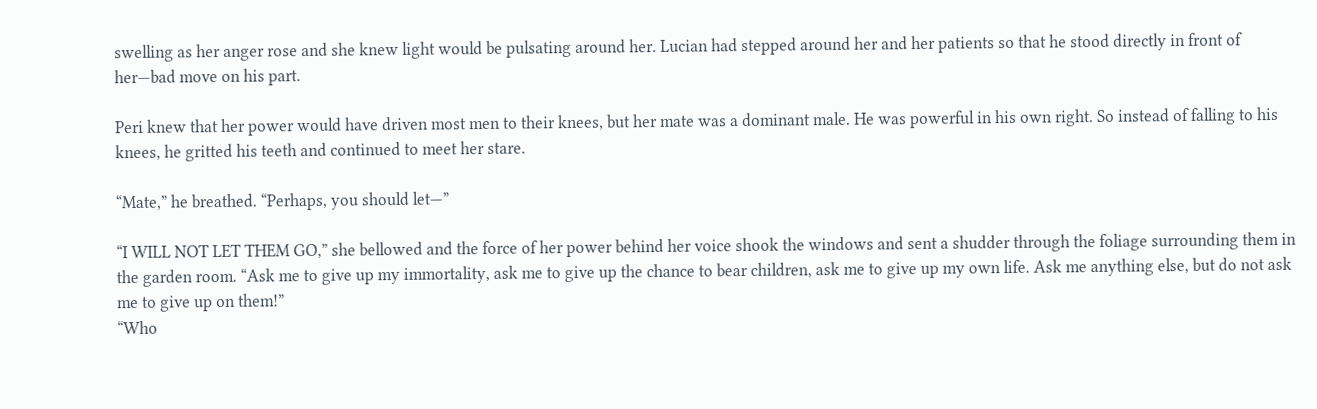swelling as her anger rose and she knew light would be pulsating around her. Lucian had stepped around her and her patients so that he stood directly in front of her—bad move on his part.

Peri knew that her power would have driven most men to their knees, but her mate was a dominant male. He was powerful in his own right. So instead of falling to his knees, he gritted his teeth and continued to meet her stare.

“Mate,” he breathed. “Perhaps, you should let—”

“I WILL NOT LET THEM GO,” she bellowed and the force of her power behind her voice shook the windows and sent a shudder through the foliage surrounding them in the garden room. “Ask me to give up my immortality, ask me to give up the chance to bear children, ask me to give up my own life. Ask me anything else, but do not ask me to give up on them!”
“Who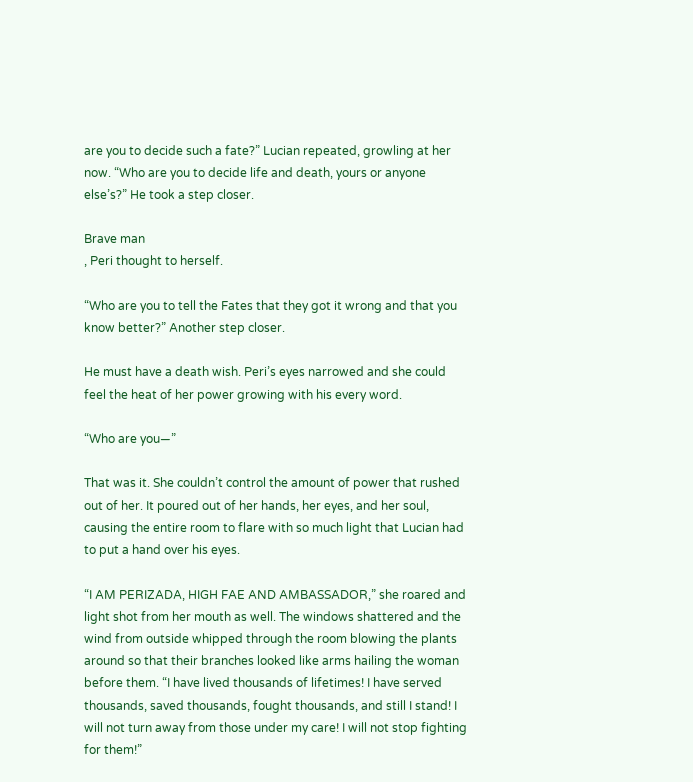are you to decide such a fate?” Lucian repeated, growling at her now. “Who are you to decide life and death, yours or anyone else’s?” He took a step closer.

Brave man
, Peri thought to herself.

“Who are you to tell the Fates that they got it wrong and that you know better?” Another step closer.

He must have a death wish. Peri’s eyes narrowed and she could feel the heat of her power growing with his every word.

“Who are you—”

That was it. She couldn’t control the amount of power that rushed out of her. It poured out of her hands, her eyes, and her soul, causing the entire room to flare with so much light that Lucian had to put a hand over his eyes.

“I AM PERIZADA, HIGH FAE AND AMBASSADOR,” she roared and light shot from her mouth as well. The windows shattered and the wind from outside whipped through the room blowing the plants around so that their branches looked like arms hailing the woman before them. “I have lived thousands of lifetimes! I have served thousands, saved thousands, fought thousands, and still I stand! I will not turn away from those under my care! I will not stop fighting for them!”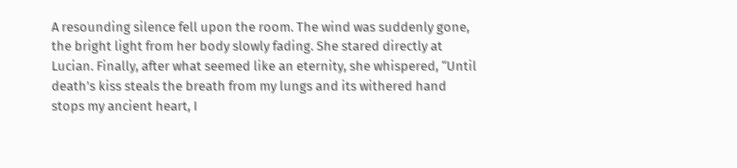A resounding silence fell upon the room. The wind was suddenly gone, the bright light from her body slowly fading. She stared directly at Lucian. Finally, after what seemed like an eternity, she whispered, “Until death’s kiss steals the breath from my lungs and its withered hand stops my ancient heart, I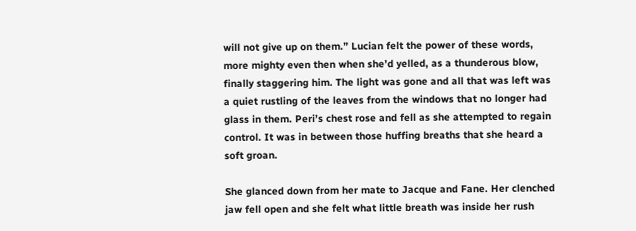will not give up on them.” Lucian felt the power of these words, more mighty even then when she’d yelled, as a thunderous blow, finally staggering him. The light was gone and all that was left was a quiet rustling of the leaves from the windows that no longer had glass in them. Peri’s chest rose and fell as she attempted to regain control. It was in between those huffing breaths that she heard a soft groan.

She glanced down from her mate to Jacque and Fane. Her clenched jaw fell open and she felt what little breath was inside her rush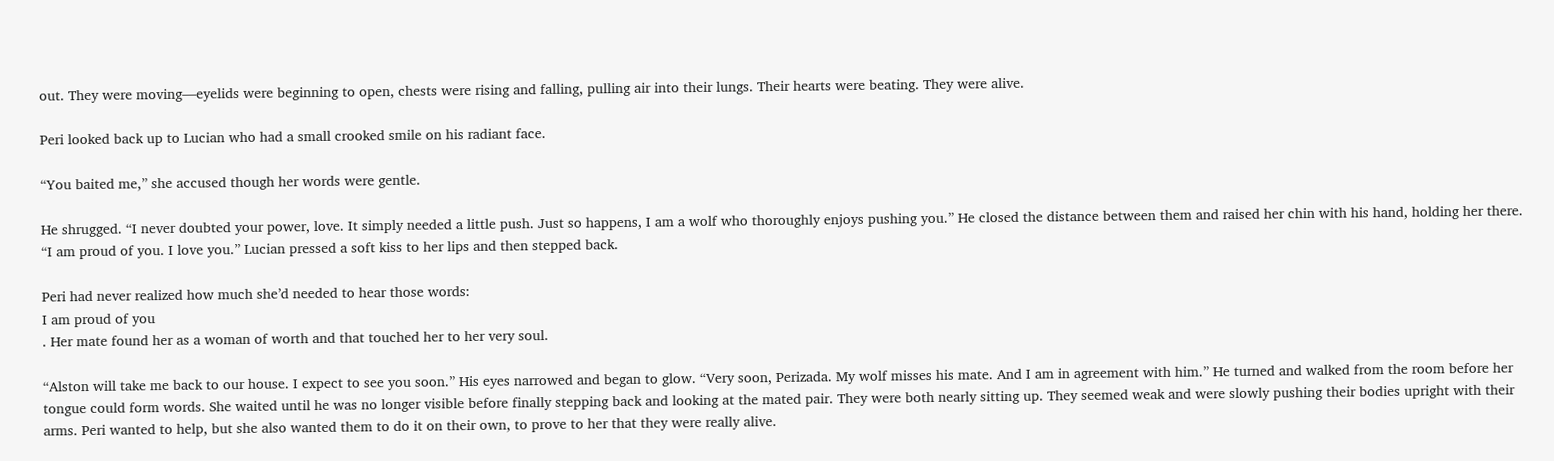out. They were moving—eyelids were beginning to open, chests were rising and falling, pulling air into their lungs. Their hearts were beating. They were alive.

Peri looked back up to Lucian who had a small crooked smile on his radiant face.

“You baited me,” she accused though her words were gentle.

He shrugged. “I never doubted your power, love. It simply needed a little push. Just so happens, I am a wolf who thoroughly enjoys pushing you.” He closed the distance between them and raised her chin with his hand, holding her there. “I am proud of you. I love you.” Lucian pressed a soft kiss to her lips and then stepped back.

Peri had never realized how much she’d needed to hear those words:
I am proud of you
. Her mate found her as a woman of worth and that touched her to her very soul.

“Alston will take me back to our house. I expect to see you soon.” His eyes narrowed and began to glow. “Very soon, Perizada. My wolf misses his mate. And I am in agreement with him.” He turned and walked from the room before her tongue could form words. She waited until he was no longer visible before finally stepping back and looking at the mated pair. They were both nearly sitting up. They seemed weak and were slowly pushing their bodies upright with their arms. Peri wanted to help, but she also wanted them to do it on their own, to prove to her that they were really alive.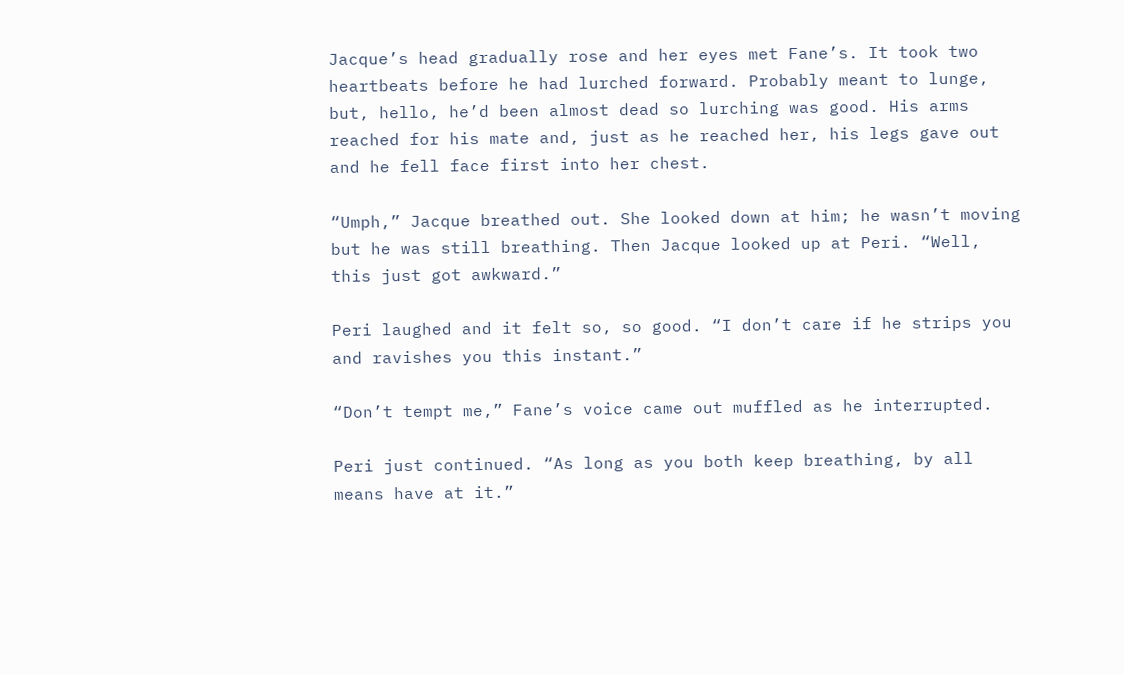Jacque’s head gradually rose and her eyes met Fane’s. It took two heartbeats before he had lurched forward. Probably meant to lunge, but, hello, he’d been almost dead so lurching was good. His arms reached for his mate and, just as he reached her, his legs gave out and he fell face first into her chest.

“Umph,” Jacque breathed out. She looked down at him; he wasn’t moving but he was still breathing. Then Jacque looked up at Peri. “Well, this just got awkward.”

Peri laughed and it felt so, so good. “I don’t care if he strips you and ravishes you this instant.”

“Don’t tempt me,” Fane’s voice came out muffled as he interrupted.

Peri just continued. “As long as you both keep breathing, by all means have at it.”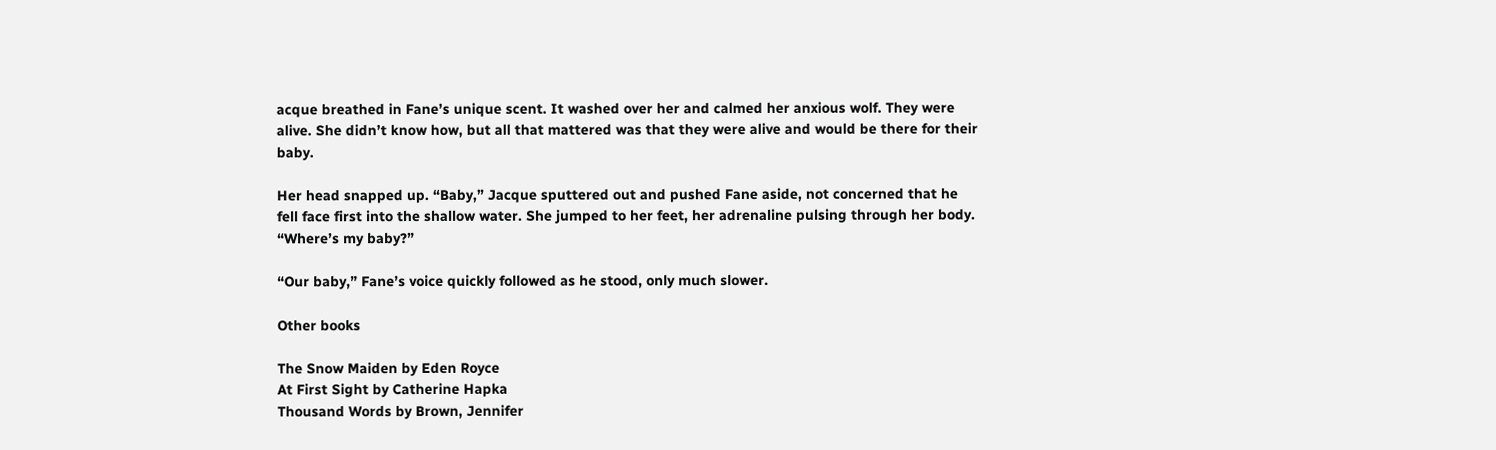acque breathed in Fane’s unique scent. It washed over her and calmed her anxious wolf. They were alive. She didn’t know how, but all that mattered was that they were alive and would be there for their baby.

Her head snapped up. “Baby,” Jacque sputtered out and pushed Fane aside, not concerned that he fell face first into the shallow water. She jumped to her feet, her adrenaline pulsing through her body. “Where’s my baby?”

“Our baby,” Fane’s voice quickly followed as he stood, only much slower.

Other books

The Snow Maiden by Eden Royce
At First Sight by Catherine Hapka
Thousand Words by Brown, Jennifer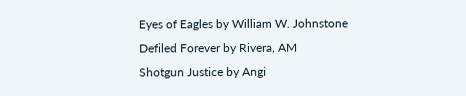Eyes of Eagles by William W. Johnstone
Defiled Forever by Rivera, AM
Shotgun Justice by Angi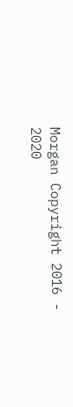Morgan Copyright 2016 - 2020